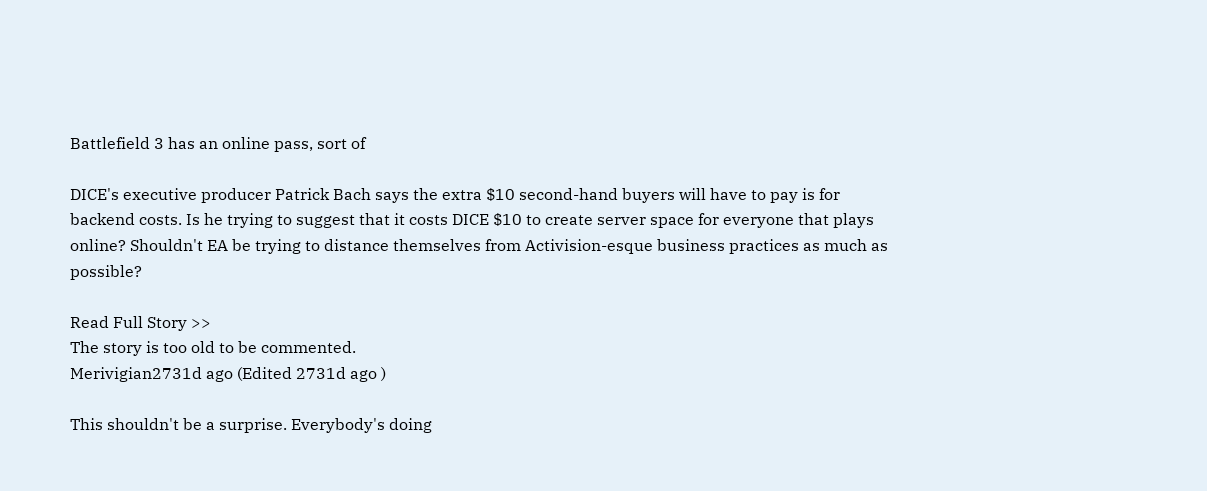Battlefield 3 has an online pass, sort of

DICE's executive producer Patrick Bach says the extra $10 second-hand buyers will have to pay is for backend costs. Is he trying to suggest that it costs DICE $10 to create server space for everyone that plays online? Shouldn't EA be trying to distance themselves from Activision-esque business practices as much as possible?

Read Full Story >>
The story is too old to be commented.
Merivigian2731d ago (Edited 2731d ago )

This shouldn't be a surprise. Everybody's doing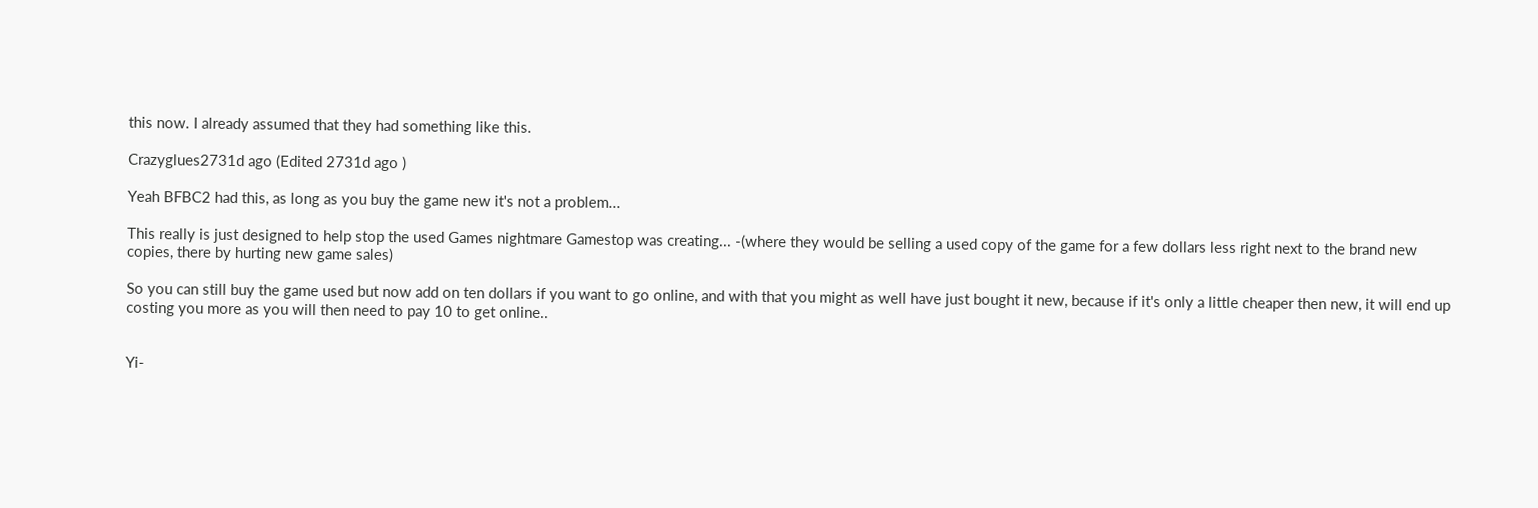this now. I already assumed that they had something like this.

Crazyglues2731d ago (Edited 2731d ago )

Yeah BFBC2 had this, as long as you buy the game new it's not a problem...

This really is just designed to help stop the used Games nightmare Gamestop was creating... -(where they would be selling a used copy of the game for a few dollars less right next to the brand new copies, there by hurting new game sales)

So you can still buy the game used but now add on ten dollars if you want to go online, and with that you might as well have just bought it new, because if it's only a little cheaper then new, it will end up costing you more as you will then need to pay 10 to get online..


Yi-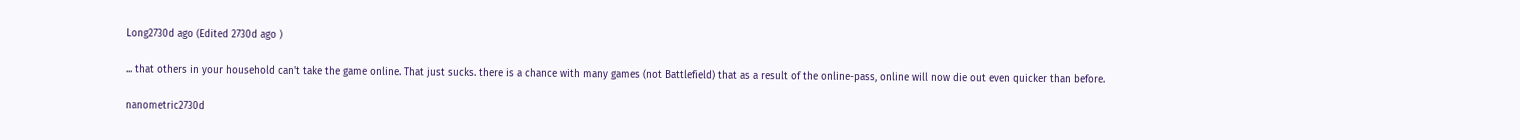Long2730d ago (Edited 2730d ago )

... that others in your household can't take the game online. That just sucks. there is a chance with many games (not Battlefield) that as a result of the online-pass, online will now die out even quicker than before.

nanometric2730d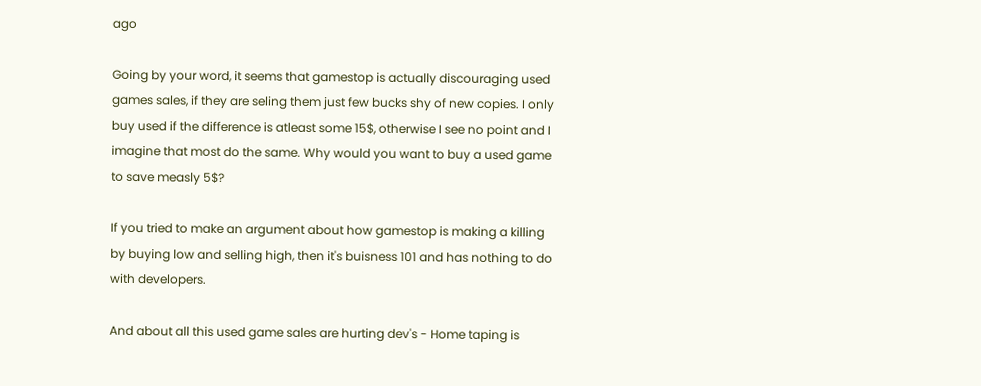ago

Going by your word, it seems that gamestop is actually discouraging used games sales, if they are seling them just few bucks shy of new copies. I only buy used if the difference is atleast some 15$, otherwise I see no point and I imagine that most do the same. Why would you want to buy a used game to save measly 5$?

If you tried to make an argument about how gamestop is making a killing by buying low and selling high, then it's buisness 101 and has nothing to do with developers.

And about all this used game sales are hurting dev's - Home taping is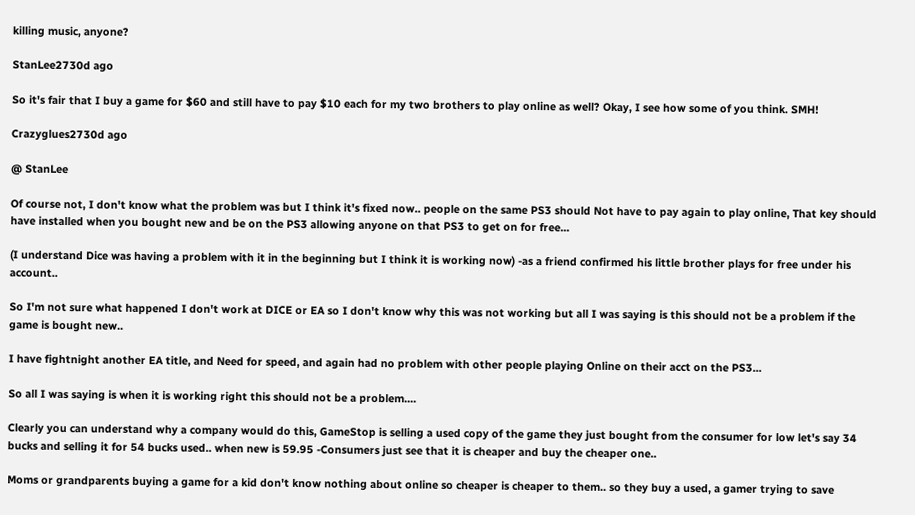killing music, anyone?

StanLee2730d ago

So it's fair that I buy a game for $60 and still have to pay $10 each for my two brothers to play online as well? Okay, I see how some of you think. SMH!

Crazyglues2730d ago

@ StanLee

Of course not, I don't know what the problem was but I think it's fixed now.. people on the same PS3 should Not have to pay again to play online, That key should have installed when you bought new and be on the PS3 allowing anyone on that PS3 to get on for free...

(I understand Dice was having a problem with it in the beginning but I think it is working now) -as a friend confirmed his little brother plays for free under his account..

So I'm not sure what happened I don't work at DICE or EA so I don't know why this was not working but all I was saying is this should not be a problem if the game is bought new..

I have fightnight another EA title, and Need for speed, and again had no problem with other people playing Online on their acct on the PS3...

So all I was saying is when it is working right this should not be a problem....

Clearly you can understand why a company would do this, GameStop is selling a used copy of the game they just bought from the consumer for low let's say 34 bucks and selling it for 54 bucks used.. when new is 59.95 -Consumers just see that it is cheaper and buy the cheaper one..

Moms or grandparents buying a game for a kid don't know nothing about online so cheaper is cheaper to them.. so they buy a used, a gamer trying to save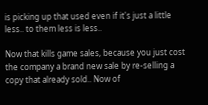is picking up that used even if it's just a little less.. to them less is less..

Now that kills game sales, because you just cost the company a brand new sale by re-selling a copy that already sold.. Now of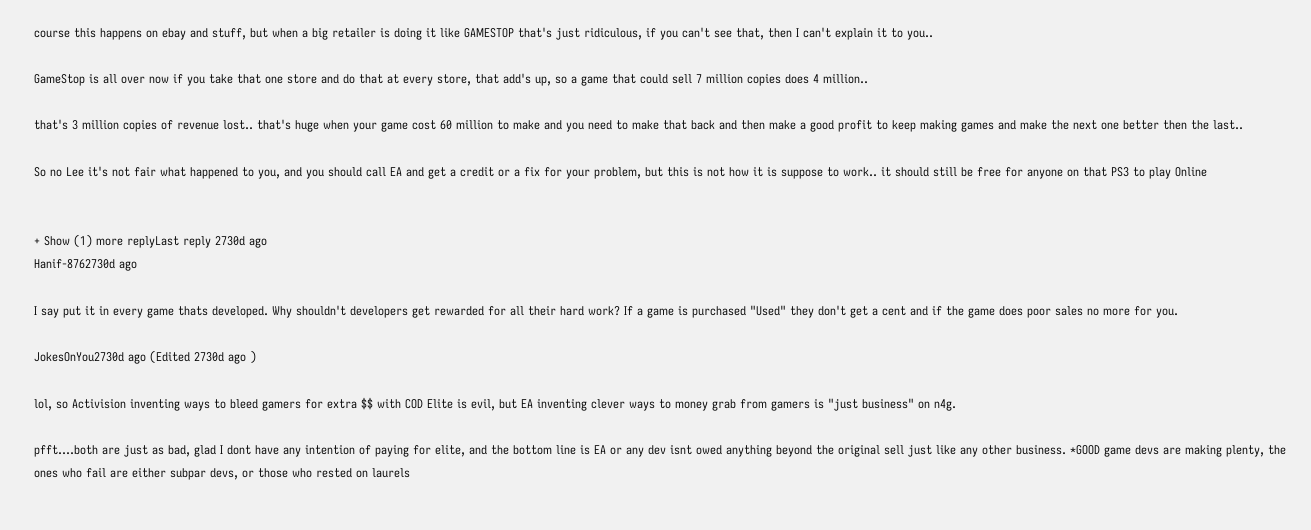course this happens on ebay and stuff, but when a big retailer is doing it like GAMESTOP that's just ridiculous, if you can't see that, then I can't explain it to you..

GameStop is all over now if you take that one store and do that at every store, that add's up, so a game that could sell 7 million copies does 4 million..

that's 3 million copies of revenue lost.. that's huge when your game cost 60 million to make and you need to make that back and then make a good profit to keep making games and make the next one better then the last..

So no Lee it's not fair what happened to you, and you should call EA and get a credit or a fix for your problem, but this is not how it is suppose to work.. it should still be free for anyone on that PS3 to play Online


+ Show (1) more replyLast reply 2730d ago
Hanif-8762730d ago

I say put it in every game thats developed. Why shouldn't developers get rewarded for all their hard work? If a game is purchased "Used" they don't get a cent and if the game does poor sales no more for you.

JokesOnYou2730d ago (Edited 2730d ago )

lol, so Activision inventing ways to bleed gamers for extra $$ with COD Elite is evil, but EA inventing clever ways to money grab from gamers is "just business" on n4g.

pfft....both are just as bad, glad I dont have any intention of paying for elite, and the bottom line is EA or any dev isnt owed anything beyond the original sell just like any other business. *GOOD game devs are making plenty, the ones who fail are either subpar devs, or those who rested on laurels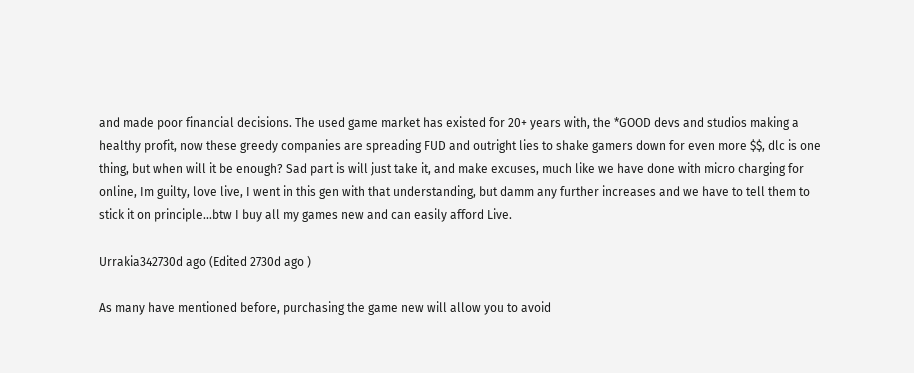and made poor financial decisions. The used game market has existed for 20+ years with, the *GOOD devs and studios making a healthy profit, now these greedy companies are spreading FUD and outright lies to shake gamers down for even more $$, dlc is one thing, but when will it be enough? Sad part is will just take it, and make excuses, much like we have done with micro charging for online, Im guilty, love live, I went in this gen with that understanding, but damm any further increases and we have to tell them to stick it on principle...btw I buy all my games new and can easily afford Live.

Urrakia342730d ago (Edited 2730d ago )

As many have mentioned before, purchasing the game new will allow you to avoid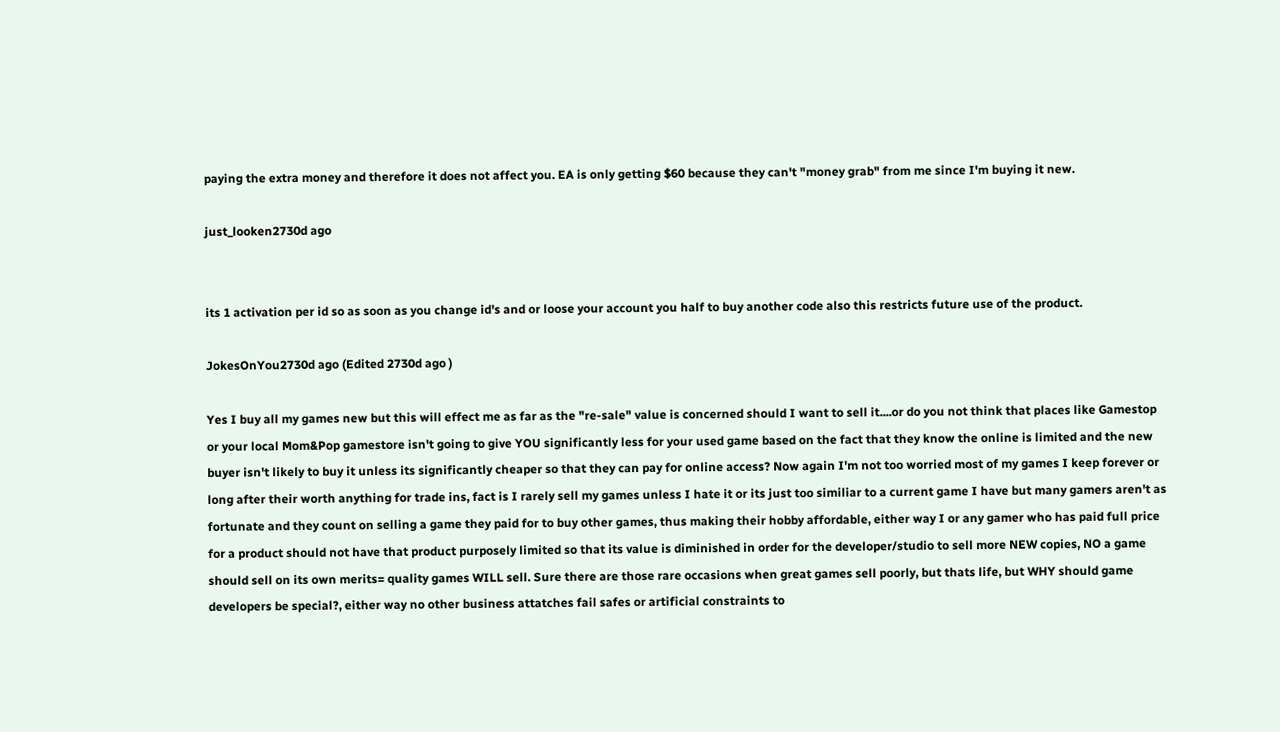paying the extra money and therefore it does not affect you. EA is only getting $60 because they can't "money grab" from me since I'm buying it new.

just_looken2730d ago


its 1 activation per id so as soon as you change id's and or loose your account you half to buy another code also this restricts future use of the product.

JokesOnYou2730d ago (Edited 2730d ago )

Yes I buy all my games new but this will effect me as far as the "re-sale" value is concerned should I want to sell it....or do you not think that places like Gamestop or your local Mom&Pop gamestore isn't going to give YOU significantly less for your used game based on the fact that they know the online is limited and the new buyer isn't likely to buy it unless its significantly cheaper so that they can pay for online access? Now again I'm not too worried most of my games I keep forever or long after their worth anything for trade ins, fact is I rarely sell my games unless I hate it or its just too similiar to a current game I have but many gamers aren't as fortunate and they count on selling a game they paid for to buy other games, thus making their hobby affordable, either way I or any gamer who has paid full price for a product should not have that product purposely limited so that its value is diminished in order for the developer/studio to sell more NEW copies, NO a game should sell on its own merits= quality games WILL sell. Sure there are those rare occasions when great games sell poorly, but thats life, but WHY should game developers be special?, either way no other business attatches fail safes or artificial constraints to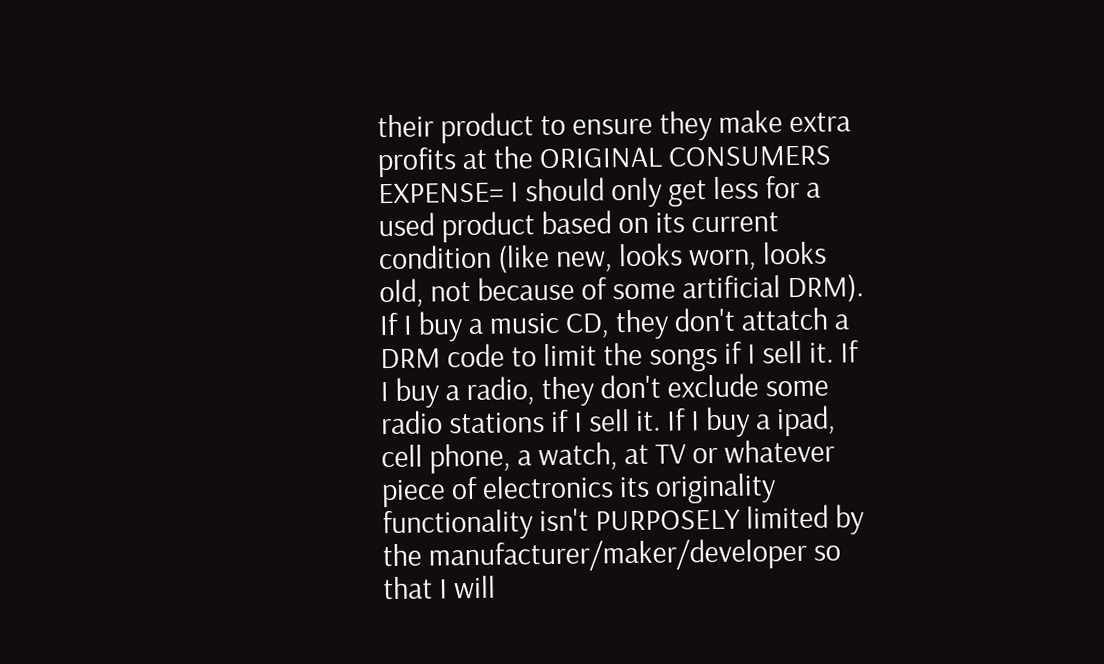their product to ensure they make extra profits at the ORIGINAL CONSUMERS EXPENSE= I should only get less for a used product based on its current condition (like new, looks worn, looks old, not because of some artificial DRM). If I buy a music CD, they don't attatch a DRM code to limit the songs if I sell it. If I buy a radio, they don't exclude some radio stations if I sell it. If I buy a ipad, cell phone, a watch, at TV or whatever piece of electronics its originality functionality isn't PURPOSELY limited by the manufacturer/maker/developer so that I will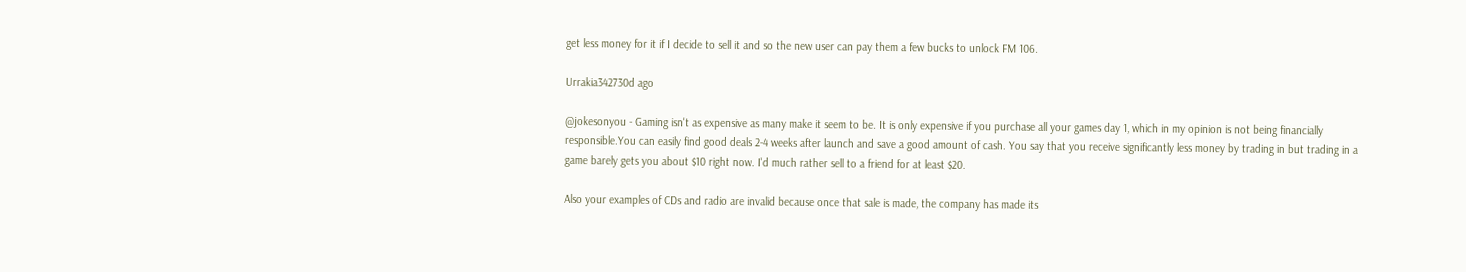get less money for it if I decide to sell it and so the new user can pay them a few bucks to unlock FM 106.

Urrakia342730d ago

@jokesonyou - Gaming isn't as expensive as many make it seem to be. It is only expensive if you purchase all your games day 1, which in my opinion is not being financially responsible.You can easily find good deals 2-4 weeks after launch and save a good amount of cash. You say that you receive significantly less money by trading in but trading in a game barely gets you about $10 right now. I'd much rather sell to a friend for at least $20.

Also your examples of CDs and radio are invalid because once that sale is made, the company has made its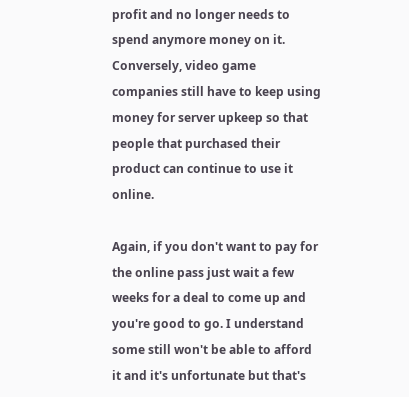profit and no longer needs to spend anymore money on it. Conversely, video game companies still have to keep using money for server upkeep so that people that purchased their product can continue to use it online.

Again, if you don't want to pay for the online pass just wait a few weeks for a deal to come up and you're good to go. I understand some still won't be able to afford it and it's unfortunate but that's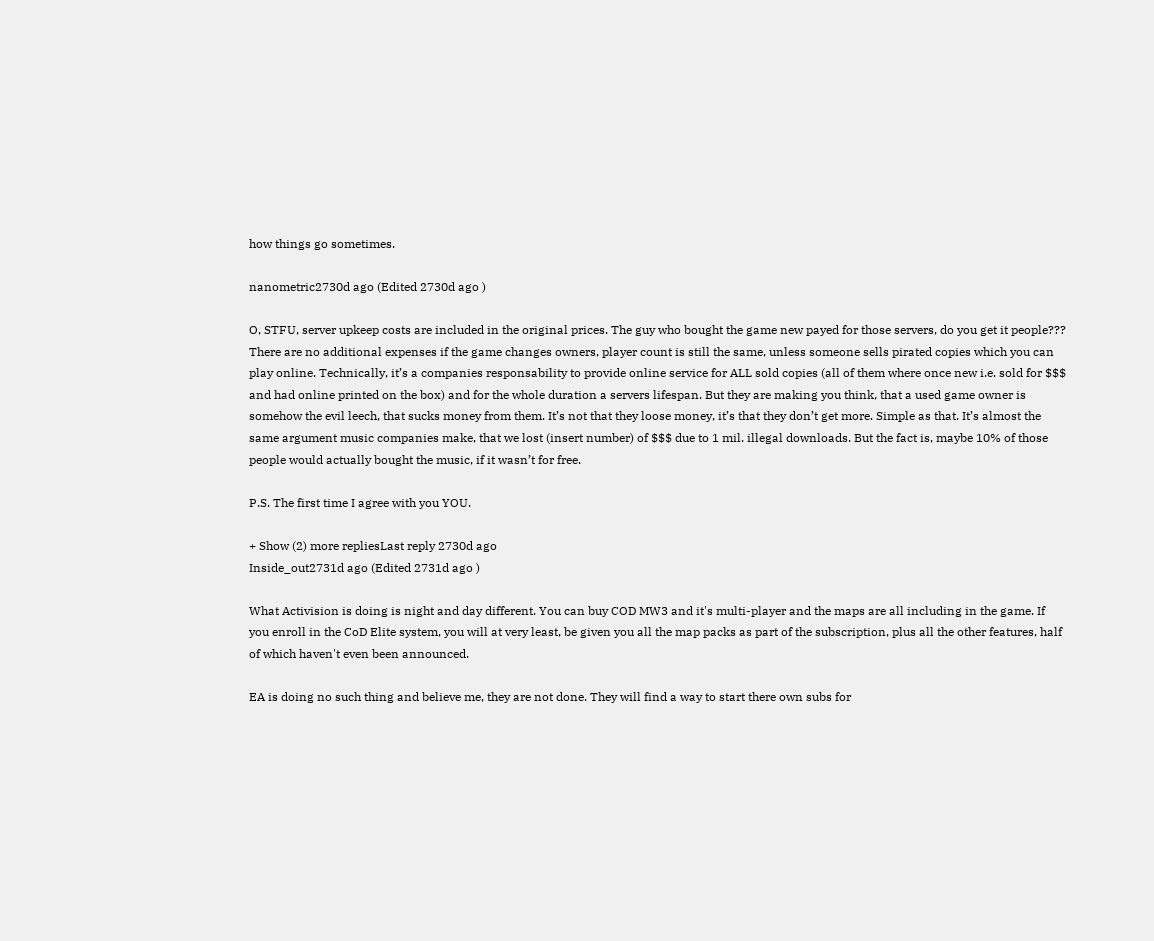how things go sometimes.

nanometric2730d ago (Edited 2730d ago )

O, STFU, server upkeep costs are included in the original prices. The guy who bought the game new payed for those servers, do you get it people??? There are no additional expenses if the game changes owners, player count is still the same, unless someone sells pirated copies which you can play online. Technically, it’s a companies responsability to provide online service for ALL sold copies (all of them where once new i.e. sold for $$$ and had online printed on the box) and for the whole duration a servers lifespan. But they are making you think, that a used game owner is somehow the evil leech, that sucks money from them. It’s not that they loose money, it’s that they don’t get more. Simple as that. It’s almost the same argument music companies make, that we lost (insert number) of $$$ due to 1 mil. illegal downloads. But the fact is, maybe 10% of those people would actually bought the music, if it wasn’t for free.

P.S. The first time I agree with you YOU.

+ Show (2) more repliesLast reply 2730d ago
Inside_out2731d ago (Edited 2731d ago )

What Activision is doing is night and day different. You can buy COD MW3 and it's multi-player and the maps are all including in the game. If you enroll in the CoD Elite system, you will at very least, be given you all the map packs as part of the subscription, plus all the other features, half of which haven't even been announced.

EA is doing no such thing and believe me, they are not done. They will find a way to start there own subs for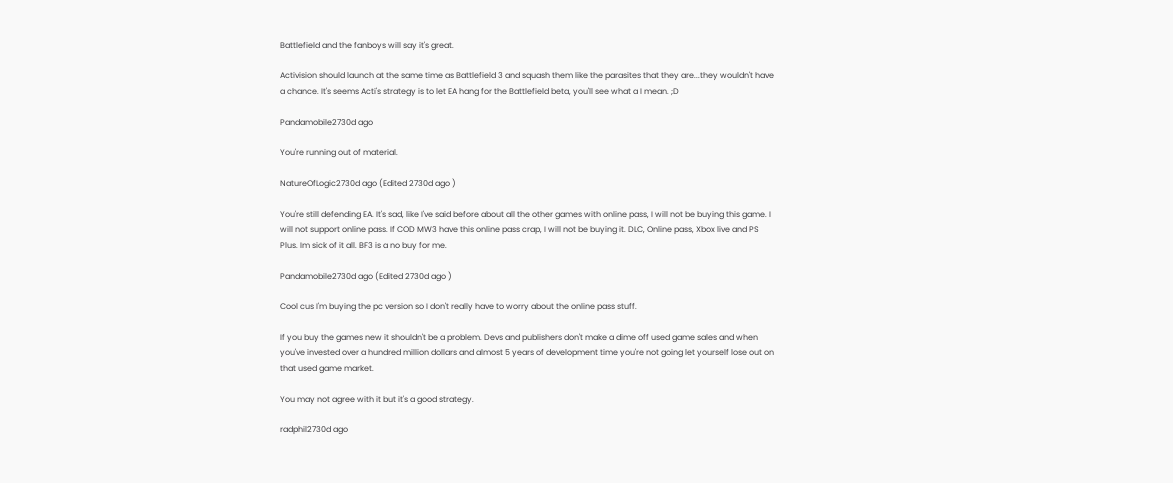Battlefield and the fanboys will say it's great.

Activision should launch at the same time as Battlefield 3 and squash them like the parasites that they are...they wouldn't have a chance. It's seems Acti's strategy is to let EA hang for the Battlefield beta, you'll see what a I mean. ;D

Pandamobile2730d ago

You're running out of material.

NatureOfLogic2730d ago (Edited 2730d ago )

You're still defending EA. It's sad, like I've said before about all the other games with online pass, I will not be buying this game. I will not support online pass. If COD MW3 have this online pass crap, I will not be buying it. DLC, Online pass, Xbox live and PS Plus. Im sick of it all. BF3 is a no buy for me.

Pandamobile2730d ago (Edited 2730d ago )

Cool cus I'm buying the pc version so I don't really have to worry about the online pass stuff.

If you buy the games new it shouldn't be a problem. Devs and publishers don't make a dime off used game sales and when you've invested over a hundred million dollars and almost 5 years of development time you're not going let yourself lose out on that used game market.

You may not agree with it but it's a good strategy.

radphil2730d ago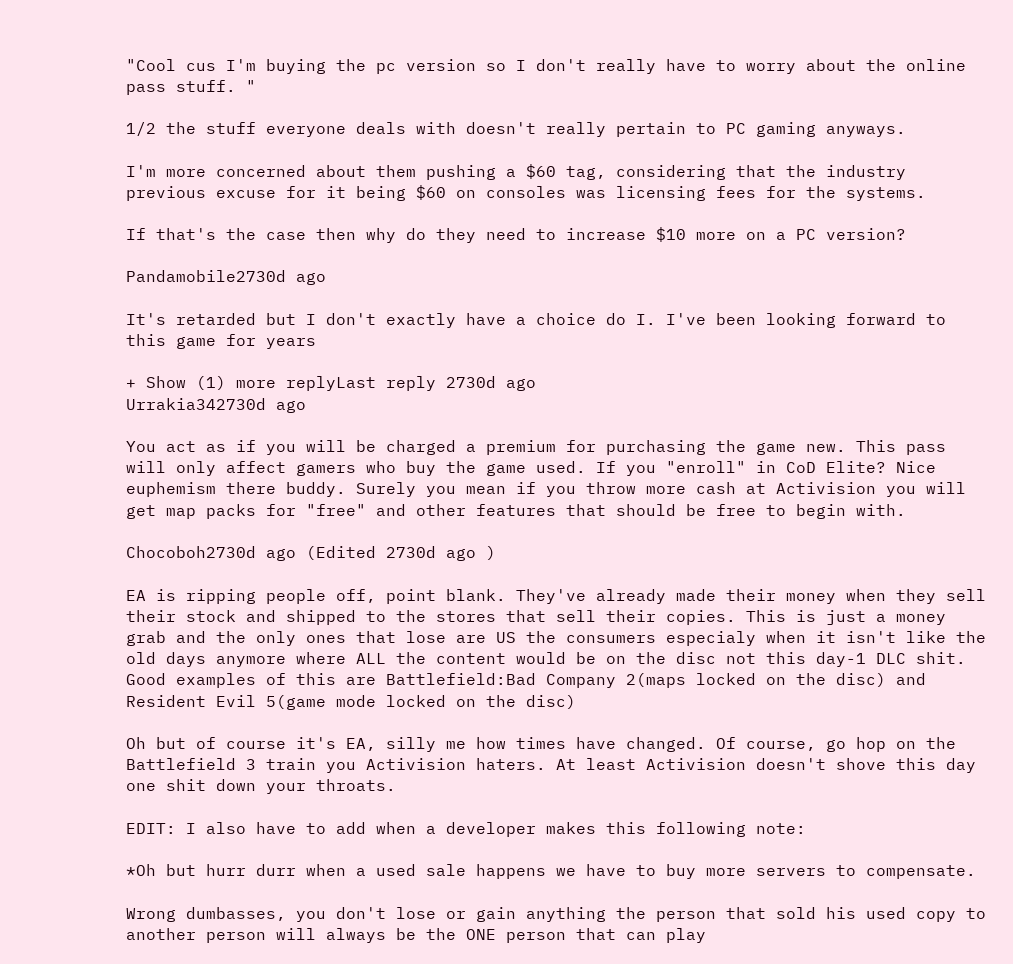"Cool cus I'm buying the pc version so I don't really have to worry about the online pass stuff. "

1/2 the stuff everyone deals with doesn't really pertain to PC gaming anyways.

I'm more concerned about them pushing a $60 tag, considering that the industry previous excuse for it being $60 on consoles was licensing fees for the systems.

If that's the case then why do they need to increase $10 more on a PC version?

Pandamobile2730d ago

It's retarded but I don't exactly have a choice do I. I've been looking forward to this game for years

+ Show (1) more replyLast reply 2730d ago
Urrakia342730d ago

You act as if you will be charged a premium for purchasing the game new. This pass will only affect gamers who buy the game used. If you "enroll" in CoD Elite? Nice euphemism there buddy. Surely you mean if you throw more cash at Activision you will get map packs for "free" and other features that should be free to begin with.

Chocoboh2730d ago (Edited 2730d ago )

EA is ripping people off, point blank. They've already made their money when they sell their stock and shipped to the stores that sell their copies. This is just a money grab and the only ones that lose are US the consumers especialy when it isn't like the old days anymore where ALL the content would be on the disc not this day-1 DLC shit. Good examples of this are Battlefield:Bad Company 2(maps locked on the disc) and Resident Evil 5(game mode locked on the disc)

Oh but of course it's EA, silly me how times have changed. Of course, go hop on the Battlefield 3 train you Activision haters. At least Activision doesn't shove this day one shit down your throats.

EDIT: I also have to add when a developer makes this following note:

*Oh but hurr durr when a used sale happens we have to buy more servers to compensate.

Wrong dumbasses, you don't lose or gain anything the person that sold his used copy to another person will always be the ONE person that can play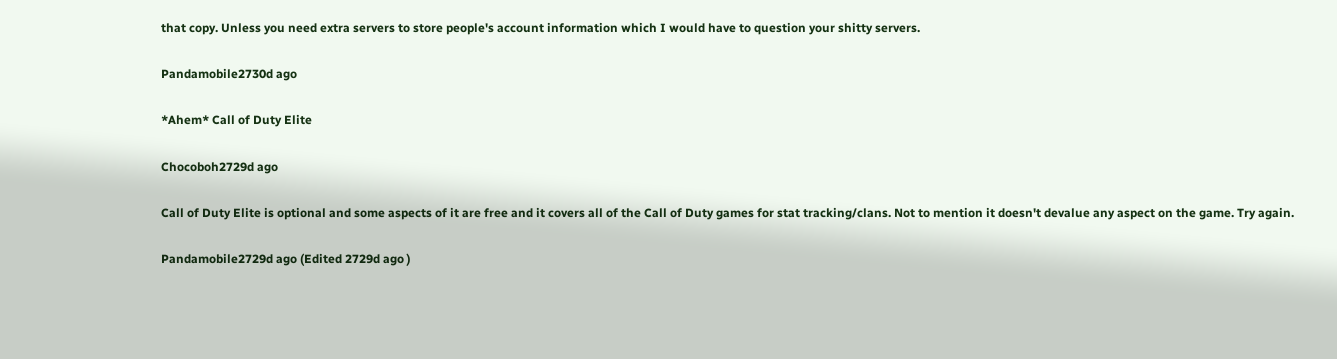that copy. Unless you need extra servers to store people's account information which I would have to question your shitty servers.

Pandamobile2730d ago

*Ahem* Call of Duty Elite

Chocoboh2729d ago

Call of Duty Elite is optional and some aspects of it are free and it covers all of the Call of Duty games for stat tracking/clans. Not to mention it doesn't devalue any aspect on the game. Try again.

Pandamobile2729d ago (Edited 2729d ago )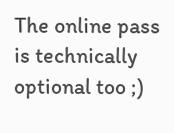The online pass is technically optional too ;)